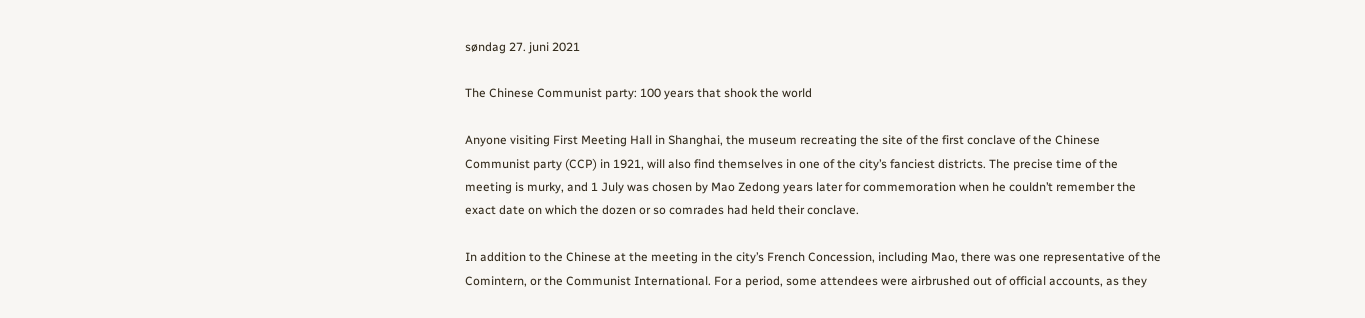søndag 27. juni 2021

The Chinese Communist party: 100 years that shook the world

Anyone visiting First Meeting Hall in Shanghai, the museum recreating the site of the first conclave of the Chinese Communist party (CCP) in 1921, will also find themselves in one of the city’s fanciest districts. The precise time of the meeting is murky, and 1 July was chosen by Mao Zedong years later for commemoration when he couldn’t remember the exact date on which the dozen or so comrades had held their conclave.

In addition to the Chinese at the meeting in the city’s French Concession, including Mao, there was one representative of the Comintern, or the Communist International. For a period, some attendees were airbrushed out of official accounts, as they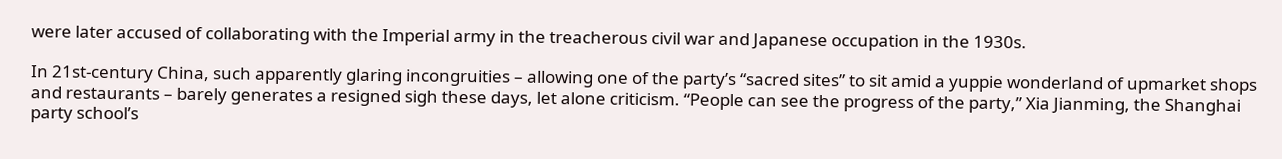were later accused of collaborating with the Imperial army in the treacherous civil war and Japanese occupation in the 1930s.

In 21st-century China, such apparently glaring incongruities – allowing one of the party’s “sacred sites” to sit amid a yuppie wonderland of upmarket shops and restaurants – barely generates a resigned sigh these days, let alone criticism. “People can see the progress of the party,” Xia Jianming, the Shanghai party school’s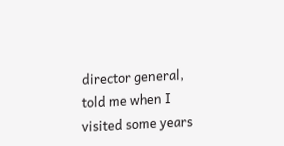director general, told me when I visited some years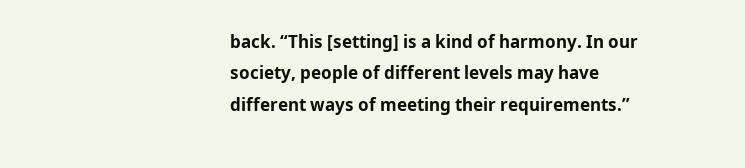back. “This [setting] is a kind of harmony. In our society, people of different levels may have different ways of meeting their requirements.”